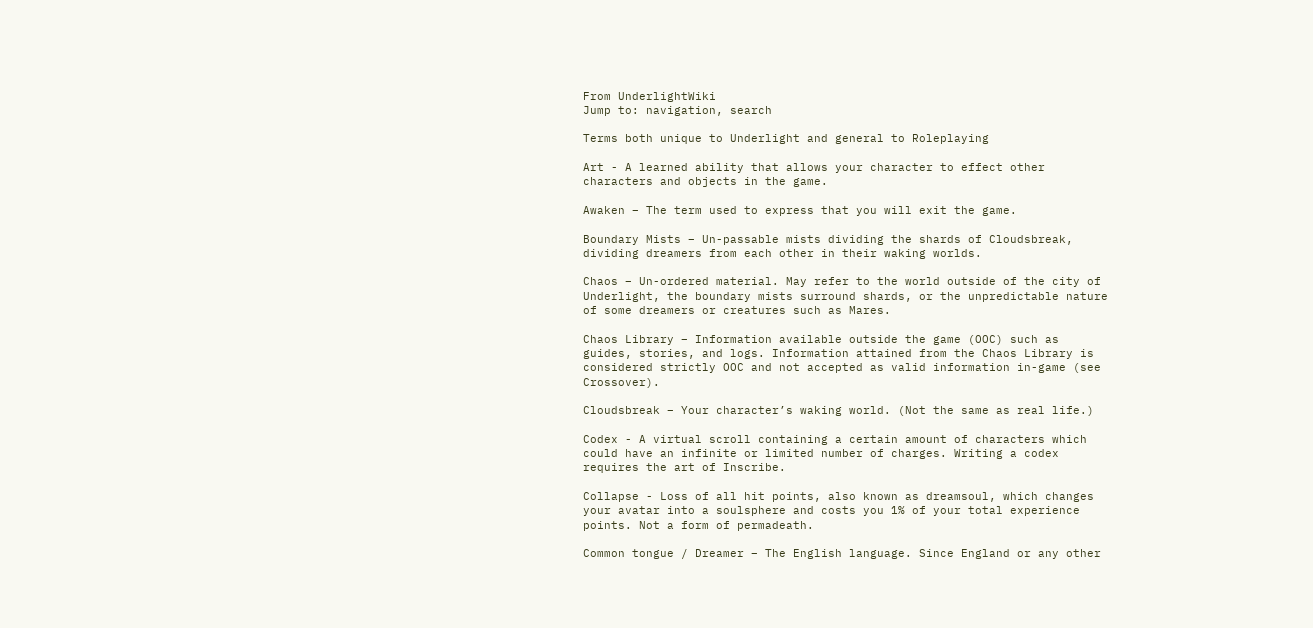From UnderlightWiki
Jump to: navigation, search

Terms both unique to Underlight and general to Roleplaying

Art - A learned ability that allows your character to effect other characters and objects in the game.

Awaken – The term used to express that you will exit the game.

Boundary Mists – Un-passable mists dividing the shards of Cloudsbreak, dividing dreamers from each other in their waking worlds.

Chaos – Un-ordered material. May refer to the world outside of the city of Underlight, the boundary mists surround shards, or the unpredictable nature of some dreamers or creatures such as Mares.

Chaos Library – Information available outside the game (OOC) such as guides, stories, and logs. Information attained from the Chaos Library is considered strictly OOC and not accepted as valid information in-game (see Crossover).

Cloudsbreak – Your character’s waking world. (Not the same as real life.)

Codex - A virtual scroll containing a certain amount of characters which could have an infinite or limited number of charges. Writing a codex requires the art of Inscribe.

Collapse - Loss of all hit points, also known as dreamsoul, which changes your avatar into a soulsphere and costs you 1% of your total experience points. Not a form of permadeath.

Common tongue / Dreamer – The English language. Since England or any other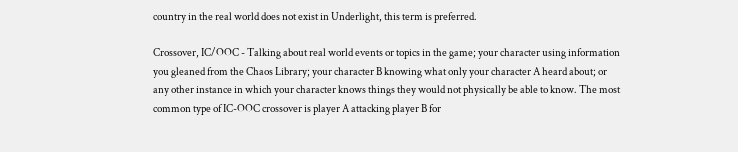country in the real world does not exist in Underlight, this term is preferred.

Crossover, IC/OOC - Talking about real world events or topics in the game; your character using information you gleaned from the Chaos Library; your character B knowing what only your character A heard about; or any other instance in which your character knows things they would not physically be able to know. The most common type of IC-OOC crossover is player A attacking player B for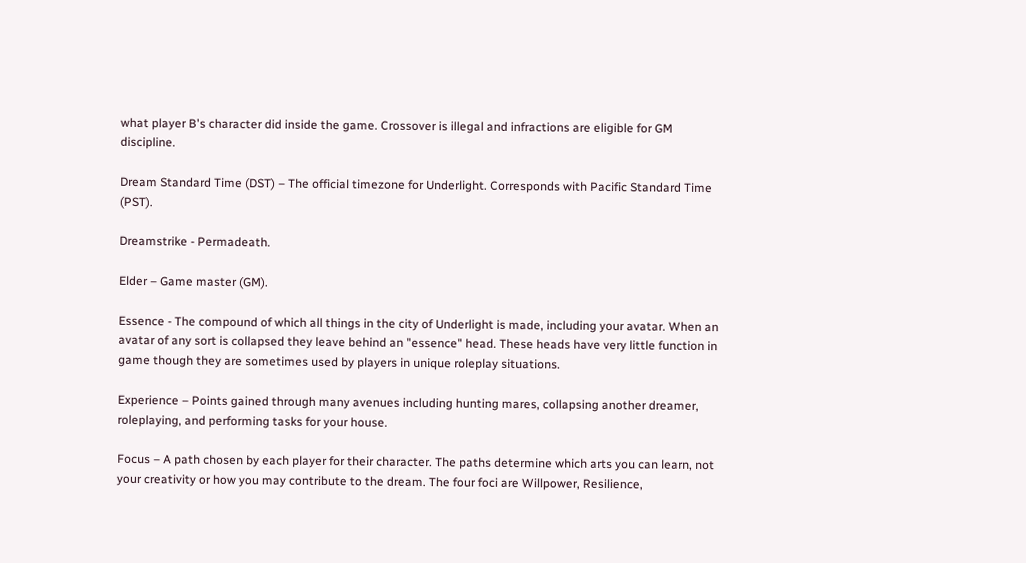what player B's character did inside the game. Crossover is illegal and infractions are eligible for GM discipline.

Dream Standard Time (DST) – The official timezone for Underlight. Corresponds with Pacific Standard Time (PST).

Dreamstrike - Permadeath.

Elder – Game master (GM).

Essence - The compound of which all things in the city of Underlight is made, including your avatar. When an avatar of any sort is collapsed they leave behind an "essence" head. These heads have very little function in game though they are sometimes used by players in unique roleplay situations.

Experience – Points gained through many avenues including hunting mares, collapsing another dreamer, roleplaying, and performing tasks for your house.

Focus – A path chosen by each player for their character. The paths determine which arts you can learn, not your creativity or how you may contribute to the dream. The four foci are Willpower, Resilience,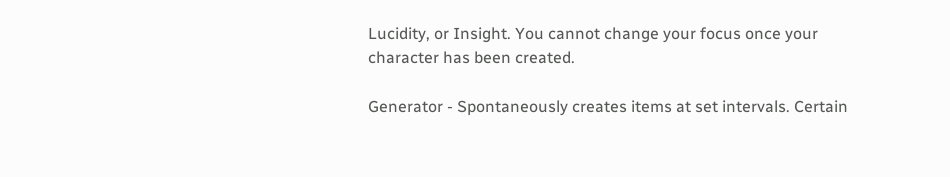Lucidity, or Insight. You cannot change your focus once your character has been created.

Generator - Spontaneously creates items at set intervals. Certain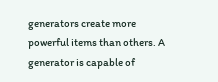generators create more powerful items than others. A generator is capable of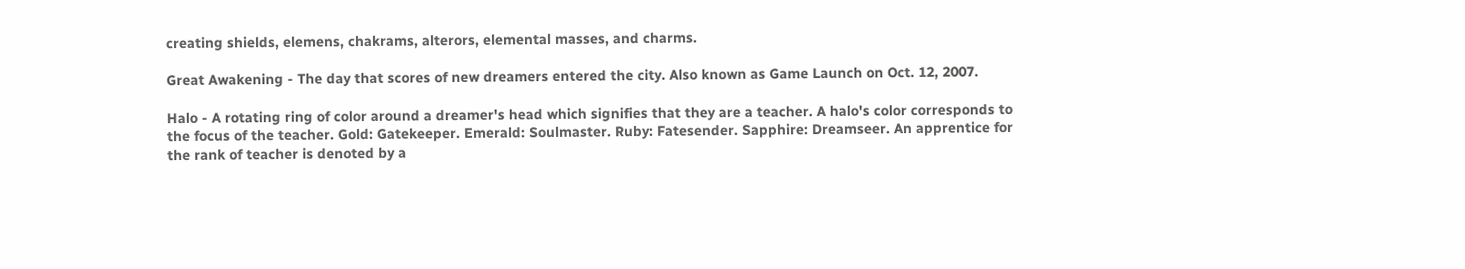creating shields, elemens, chakrams, alterors, elemental masses, and charms.

Great Awakening - The day that scores of new dreamers entered the city. Also known as Game Launch on Oct. 12, 2007.

Halo - A rotating ring of color around a dreamer's head which signifies that they are a teacher. A halo's color corresponds to the focus of the teacher. Gold: Gatekeeper. Emerald: Soulmaster. Ruby: Fatesender. Sapphire: Dreamseer. An apprentice for the rank of teacher is denoted by a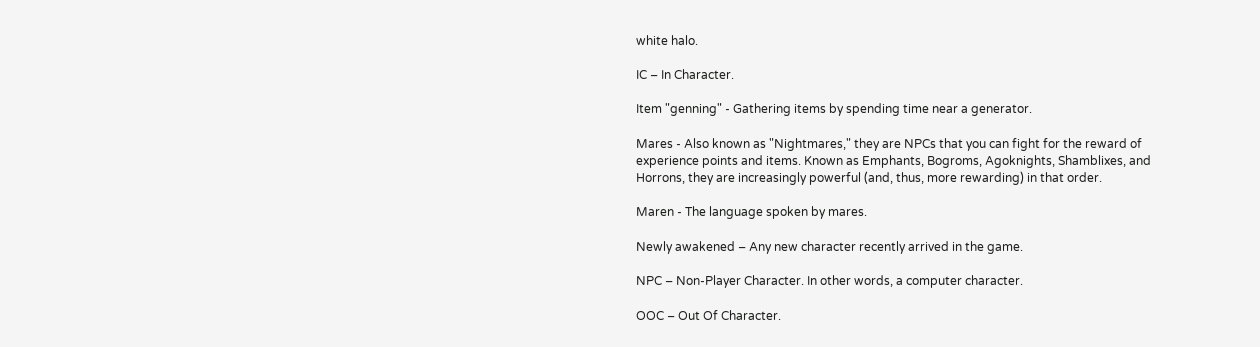white halo.

IC – In Character.

Item "genning" - Gathering items by spending time near a generator.

Mares - Also known as "Nightmares," they are NPCs that you can fight for the reward of experience points and items. Known as Emphants, Bogroms, Agoknights, Shamblixes, and Horrons, they are increasingly powerful (and, thus, more rewarding) in that order.

Maren - The language spoken by mares.

Newly awakened – Any new character recently arrived in the game.

NPC – Non-Player Character. In other words, a computer character.

OOC – Out Of Character.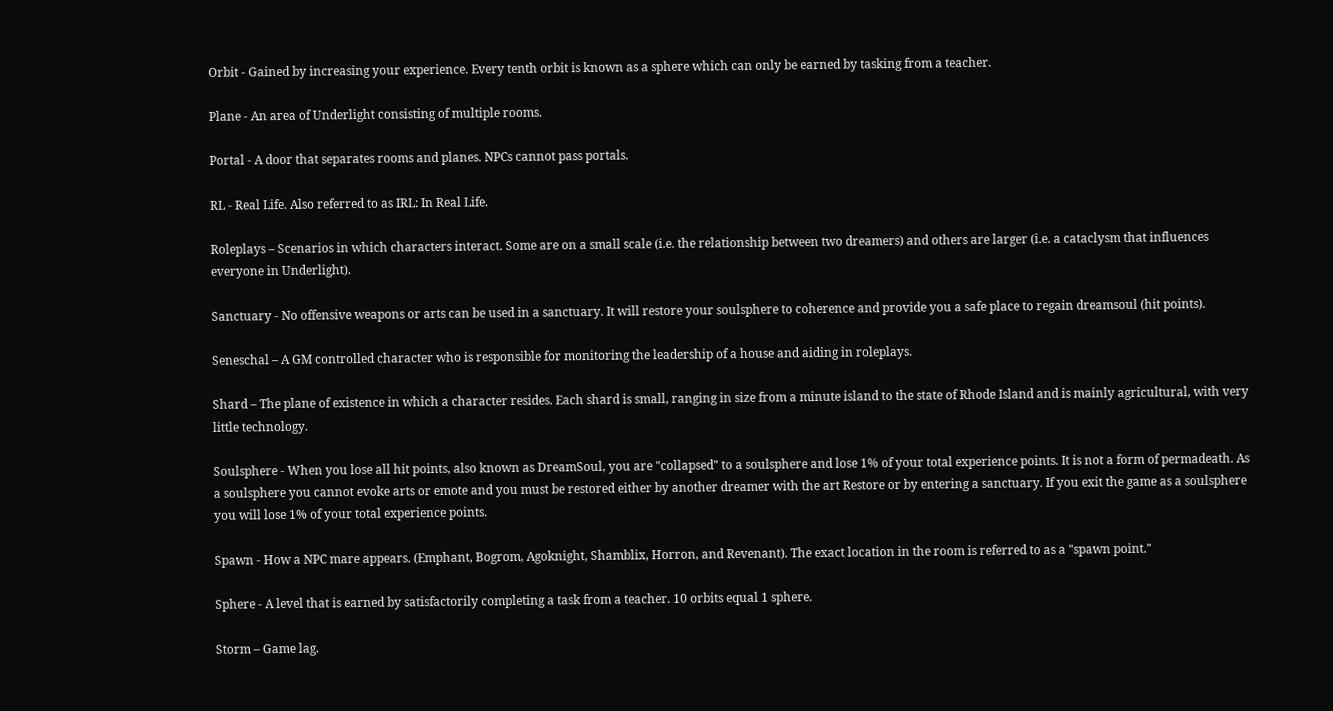Orbit - Gained by increasing your experience. Every tenth orbit is known as a sphere which can only be earned by tasking from a teacher.

Plane - An area of Underlight consisting of multiple rooms.

Portal - A door that separates rooms and planes. NPCs cannot pass portals.

RL - Real Life. Also referred to as IRL: In Real Life.

Roleplays – Scenarios in which characters interact. Some are on a small scale (i.e. the relationship between two dreamers) and others are larger (i.e. a cataclysm that influences everyone in Underlight).

Sanctuary - No offensive weapons or arts can be used in a sanctuary. It will restore your soulsphere to coherence and provide you a safe place to regain dreamsoul (hit points).

Seneschal – A GM controlled character who is responsible for monitoring the leadership of a house and aiding in roleplays.

Shard – The plane of existence in which a character resides. Each shard is small, ranging in size from a minute island to the state of Rhode Island and is mainly agricultural, with very little technology.

Soulsphere - When you lose all hit points, also known as DreamSoul, you are "collapsed" to a soulsphere and lose 1% of your total experience points. It is not a form of permadeath. As a soulsphere you cannot evoke arts or emote and you must be restored either by another dreamer with the art Restore or by entering a sanctuary. If you exit the game as a soulsphere you will lose 1% of your total experience points.

Spawn - How a NPC mare appears. (Emphant, Bogrom, Agoknight, Shamblix, Horron, and Revenant). The exact location in the room is referred to as a "spawn point."

Sphere - A level that is earned by satisfactorily completing a task from a teacher. 10 orbits equal 1 sphere.

Storm – Game lag.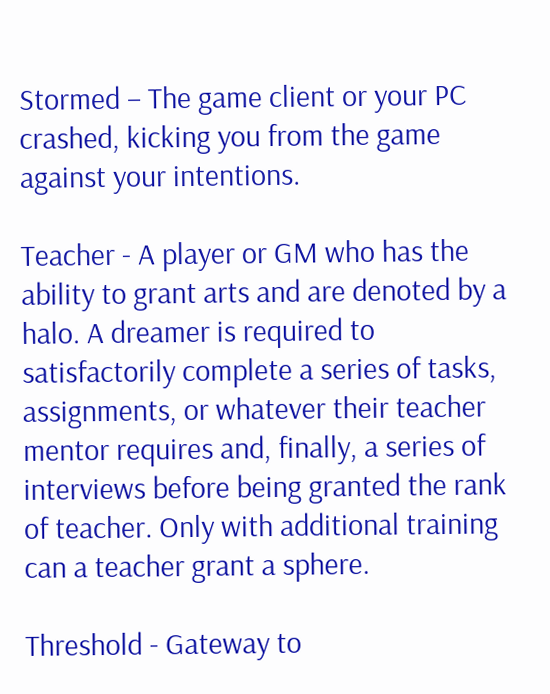Stormed – The game client or your PC crashed, kicking you from the game against your intentions.

Teacher - A player or GM who has the ability to grant arts and are denoted by a halo. A dreamer is required to satisfactorily complete a series of tasks, assignments, or whatever their teacher mentor requires and, finally, a series of interviews before being granted the rank of teacher. Only with additional training can a teacher grant a sphere.

Threshold - Gateway to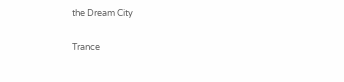the Dream City

Trance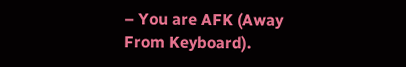– You are AFK (Away From Keyboard).